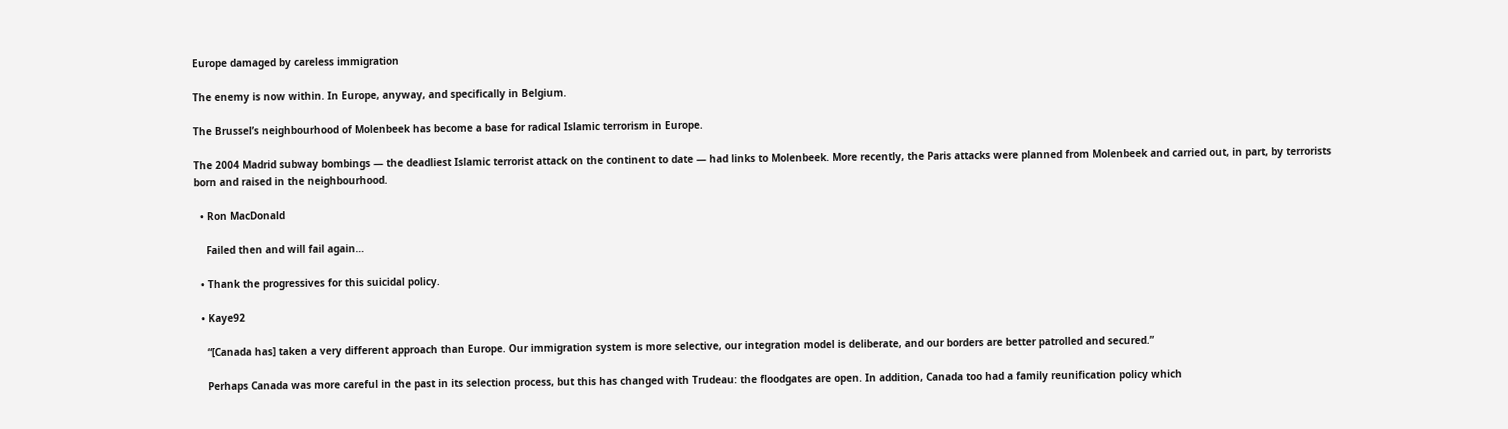Europe damaged by careless immigration

The enemy is now within. In Europe, anyway, and specifically in Belgium.

The Brussel’s neighbourhood of Molenbeek has become a base for radical Islamic terrorism in Europe.

The 2004 Madrid subway bombings — the deadliest Islamic terrorist attack on the continent to date — had links to Molenbeek. More recently, the Paris attacks were planned from Molenbeek and carried out, in part, by terrorists born and raised in the neighbourhood.

  • Ron MacDonald

    Failed then and will fail again…

  • Thank the progressives for this suicidal policy.

  • Kaye92

    “[Canada has] taken a very different approach than Europe. Our immigration system is more selective, our integration model is deliberate, and our borders are better patrolled and secured.”

    Perhaps Canada was more careful in the past in its selection process, but this has changed with Trudeau: the floodgates are open. In addition, Canada too had a family reunification policy which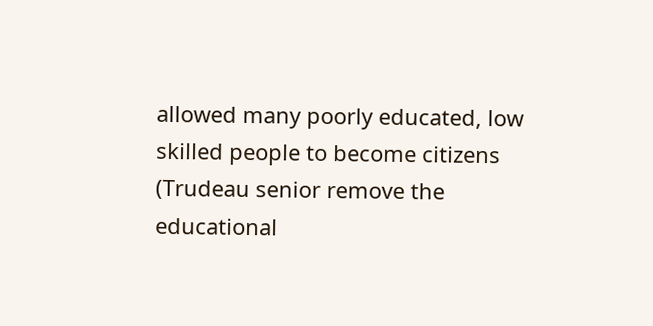allowed many poorly educated, low skilled people to become citizens (Trudeau senior remove the educational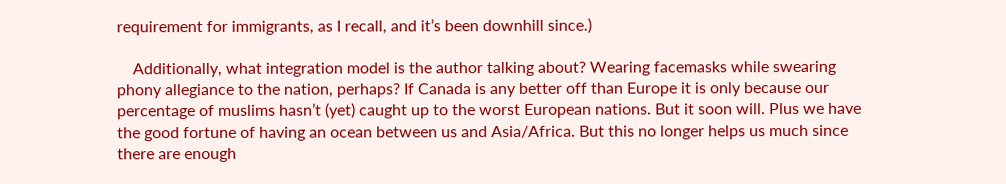requirement for immigrants, as I recall, and it’s been downhill since.)

    Additionally, what integration model is the author talking about? Wearing facemasks while swearing phony allegiance to the nation, perhaps? If Canada is any better off than Europe it is only because our percentage of muslims hasn’t (yet) caught up to the worst European nations. But it soon will. Plus we have the good fortune of having an ocean between us and Asia/Africa. But this no longer helps us much since there are enough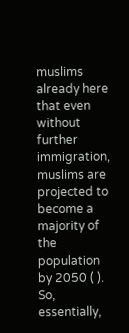muslims already here that even without further immigration, muslims are projected to become a majority of the population by 2050 ( ). So, essentially,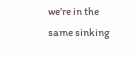we’re in the same sinking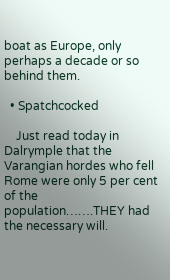boat as Europe, only perhaps a decade or so behind them.

  • Spatchcocked

    Just read today in Dalrymple that the Varangian hordes who fell Rome were only 5 per cent of the population…….THEY had the necessary will.